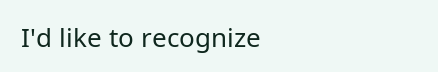I'd like to recognize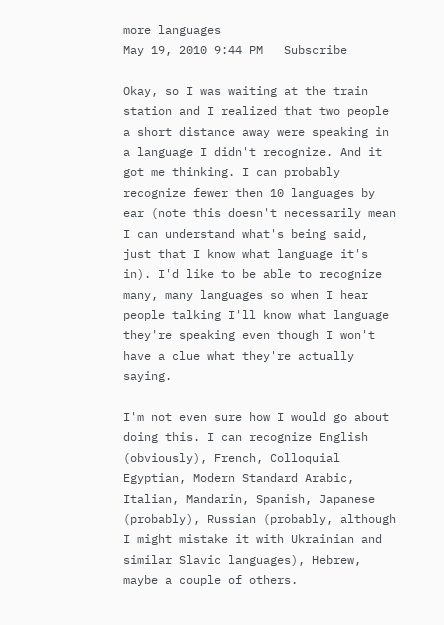more languages
May 19, 2010 9:44 PM   Subscribe

Okay, so I was waiting at the train station and I realized that two people a short distance away were speaking in a language I didn't recognize. And it got me thinking. I can probably recognize fewer then 10 languages by ear (note this doesn't necessarily mean I can understand what's being said, just that I know what language it's in). I'd like to be able to recognize many, many languages so when I hear people talking I'll know what language they're speaking even though I won't have a clue what they're actually saying.

I'm not even sure how I would go about doing this. I can recognize English (obviously), French, Colloquial Egyptian, Modern Standard Arabic, Italian, Mandarin, Spanish, Japanese (probably), Russian (probably, although I might mistake it with Ukrainian and similar Slavic languages), Hebrew, maybe a couple of others.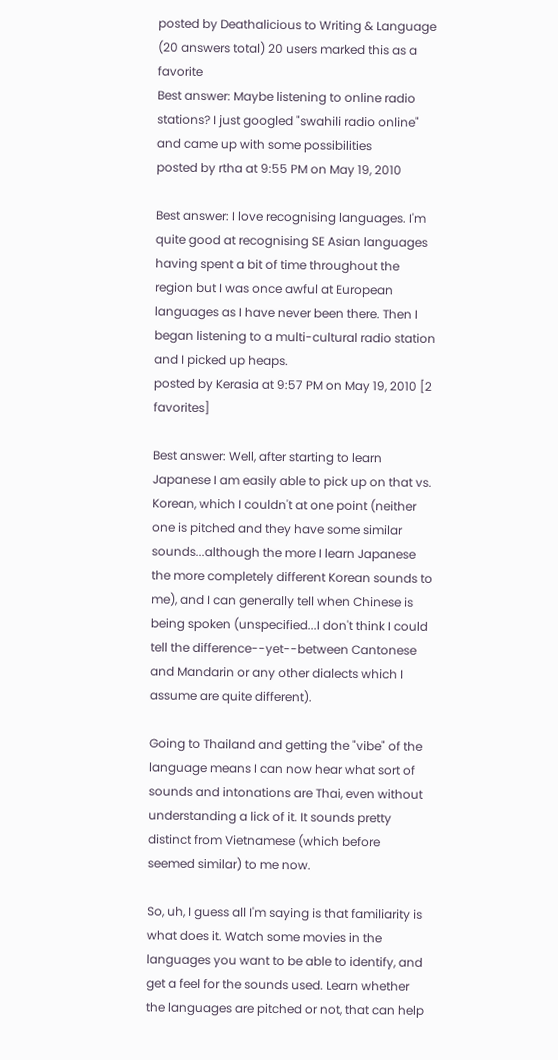posted by Deathalicious to Writing & Language (20 answers total) 20 users marked this as a favorite
Best answer: Maybe listening to online radio stations? I just googled "swahili radio online" and came up with some possibilities
posted by rtha at 9:55 PM on May 19, 2010

Best answer: I love recognising languages. I'm quite good at recognising SE Asian languages having spent a bit of time throughout the region but I was once awful at European languages as I have never been there. Then I began listening to a multi-cultural radio station and I picked up heaps.
posted by Kerasia at 9:57 PM on May 19, 2010 [2 favorites]

Best answer: Well, after starting to learn Japanese I am easily able to pick up on that vs. Korean, which I couldn't at one point (neither one is pitched and they have some similar sounds...although the more I learn Japanese the more completely different Korean sounds to me), and I can generally tell when Chinese is being spoken (unspecified...I don't think I could tell the difference--yet--between Cantonese and Mandarin or any other dialects which I assume are quite different).

Going to Thailand and getting the "vibe" of the language means I can now hear what sort of sounds and intonations are Thai, even without understanding a lick of it. It sounds pretty distinct from Vietnamese (which before seemed similar) to me now.

So, uh, I guess all I'm saying is that familiarity is what does it. Watch some movies in the languages you want to be able to identify, and get a feel for the sounds used. Learn whether the languages are pitched or not, that can help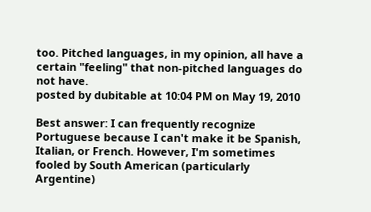too. Pitched languages, in my opinion, all have a certain "feeling" that non-pitched languages do not have.
posted by dubitable at 10:04 PM on May 19, 2010

Best answer: I can frequently recognize Portuguese because I can't make it be Spanish, Italian, or French. However, I'm sometimes fooled by South American (particularly Argentine)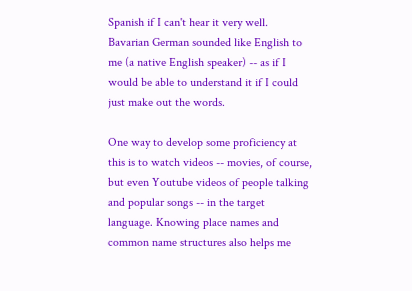Spanish if I can't hear it very well.
Bavarian German sounded like English to me (a native English speaker) -- as if I would be able to understand it if I could just make out the words.

One way to develop some proficiency at this is to watch videos -- movies, of course, but even Youtube videos of people talking and popular songs -- in the target language. Knowing place names and common name structures also helps me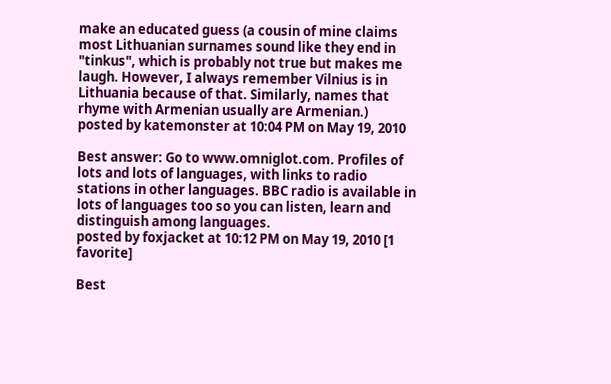make an educated guess (a cousin of mine claims most Lithuanian surnames sound like they end in "tinkus", which is probably not true but makes me laugh. However, I always remember Vilnius is in Lithuania because of that. Similarly, names that rhyme with Armenian usually are Armenian.)
posted by katemonster at 10:04 PM on May 19, 2010

Best answer: Go to www.omniglot.com. Profiles of lots and lots of languages, with links to radio stations in other languages. BBC radio is available in lots of languages too so you can listen, learn and distinguish among languages.
posted by foxjacket at 10:12 PM on May 19, 2010 [1 favorite]

Best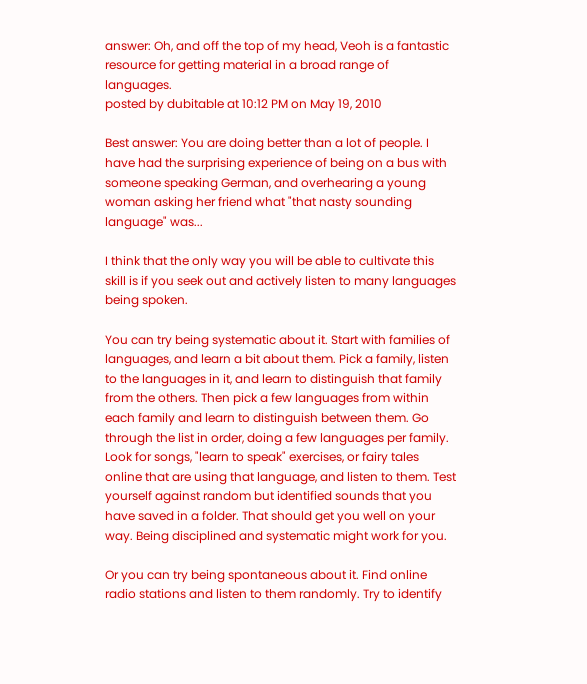answer: Oh, and off the top of my head, Veoh is a fantastic resource for getting material in a broad range of languages.
posted by dubitable at 10:12 PM on May 19, 2010

Best answer: You are doing better than a lot of people. I have had the surprising experience of being on a bus with someone speaking German, and overhearing a young woman asking her friend what "that nasty sounding language" was...

I think that the only way you will be able to cultivate this skill is if you seek out and actively listen to many languages being spoken.

You can try being systematic about it. Start with families of languages, and learn a bit about them. Pick a family, listen to the languages in it, and learn to distinguish that family from the others. Then pick a few languages from within each family and learn to distinguish between them. Go through the list in order, doing a few languages per family. Look for songs, "learn to speak" exercises, or fairy tales online that are using that language, and listen to them. Test yourself against random but identified sounds that you have saved in a folder. That should get you well on your way. Being disciplined and systematic might work for you.

Or you can try being spontaneous about it. Find online radio stations and listen to them randomly. Try to identify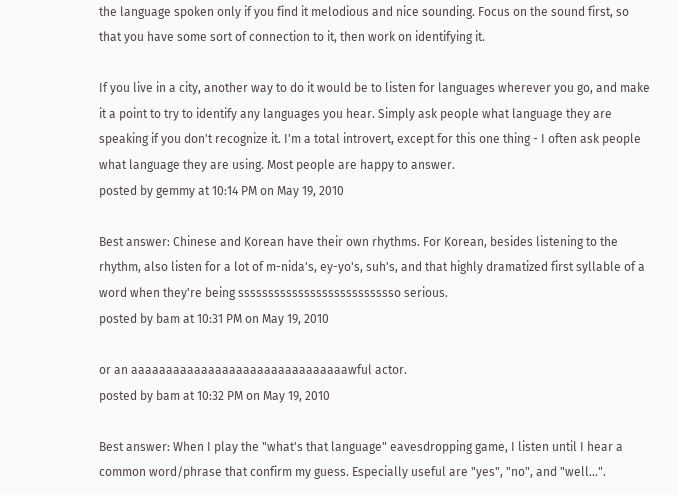the language spoken only if you find it melodious and nice sounding. Focus on the sound first, so that you have some sort of connection to it, then work on identifying it.

If you live in a city, another way to do it would be to listen for languages wherever you go, and make it a point to try to identify any languages you hear. Simply ask people what language they are speaking if you don't recognize it. I'm a total introvert, except for this one thing - I often ask people what language they are using. Most people are happy to answer.
posted by gemmy at 10:14 PM on May 19, 2010

Best answer: Chinese and Korean have their own rhythms. For Korean, besides listening to the rhythm, also listen for a lot of m-nida's, ey-yo's, suh's, and that highly dramatized first syllable of a word when they're being sssssssssssssssssssssssssso serious.
posted by bam at 10:31 PM on May 19, 2010

or an aaaaaaaaaaaaaaaaaaaaaaaaaaaaaaawful actor.
posted by bam at 10:32 PM on May 19, 2010

Best answer: When I play the "what's that language" eavesdropping game, I listen until I hear a common word/phrase that confirm my guess. Especially useful are "yes", "no", and "well...".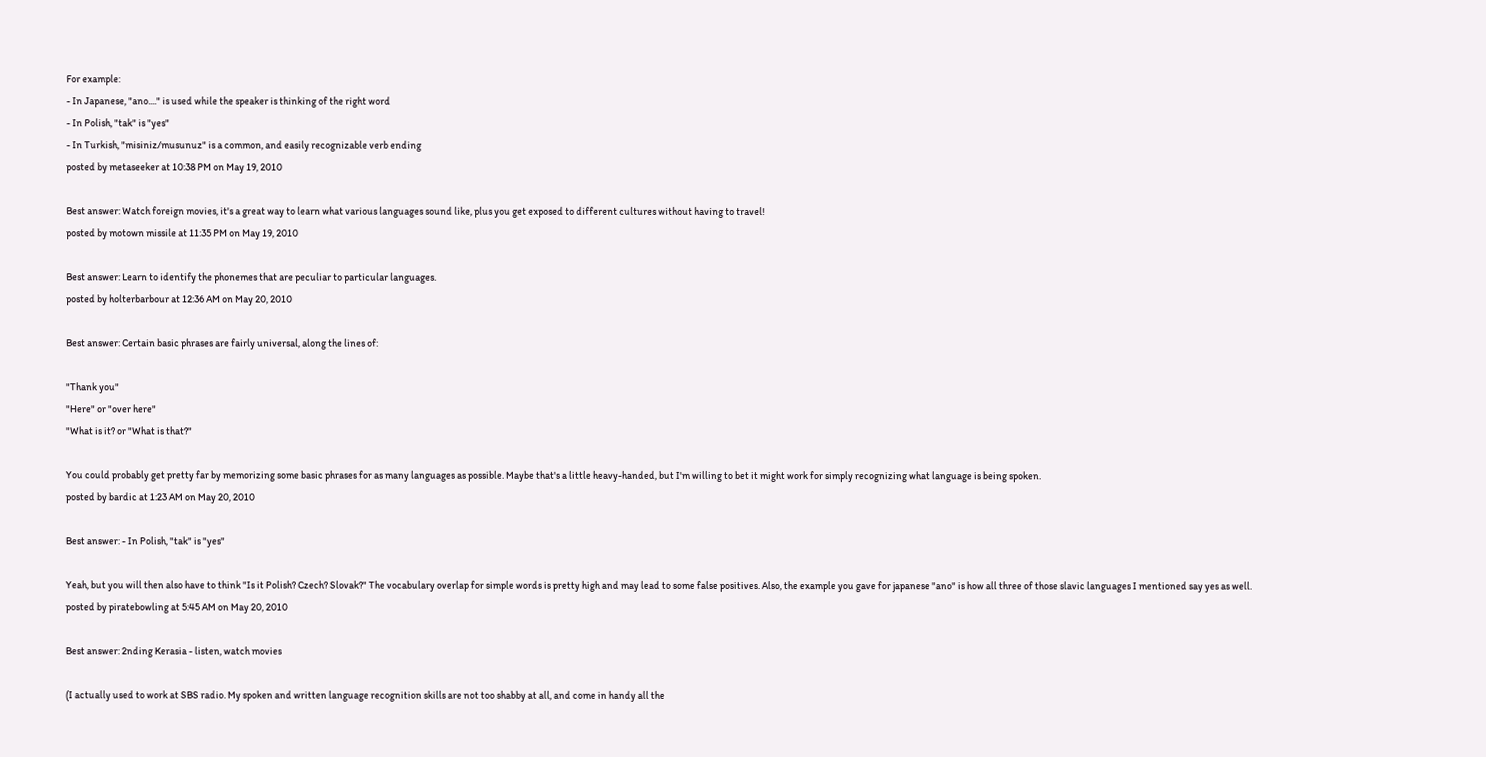For example:
- In Japanese, "ano...." is used while the speaker is thinking of the right word
- In Polish, "tak" is "yes"
- In Turkish, "misiniz/musunuz" is a common, and easily recognizable verb ending
posted by metaseeker at 10:38 PM on May 19, 2010

Best answer: Watch foreign movies, it's a great way to learn what various languages sound like, plus you get exposed to different cultures without having to travel!
posted by motown missile at 11:35 PM on May 19, 2010

Best answer: Learn to identify the phonemes that are peculiar to particular languages.
posted by holterbarbour at 12:36 AM on May 20, 2010

Best answer: Certain basic phrases are fairly universal, along the lines of:

"Thank you"
"Here" or "over here"
"What is it? or "What is that?"

You could probably get pretty far by memorizing some basic phrases for as many languages as possible. Maybe that's a little heavy-handed, but I'm willing to bet it might work for simply recognizing what language is being spoken.
posted by bardic at 1:23 AM on May 20, 2010

Best answer: - In Polish, "tak" is "yes"

Yeah, but you will then also have to think "Is it Polish? Czech? Slovak?" The vocabulary overlap for simple words is pretty high and may lead to some false positives. Also, the example you gave for japanese "ano" is how all three of those slavic languages I mentioned say yes as well.
posted by piratebowling at 5:45 AM on May 20, 2010

Best answer: 2nding Kerasia - listen, watch movies

(I actually used to work at SBS radio. My spoken and written language recognition skills are not too shabby at all, and come in handy all the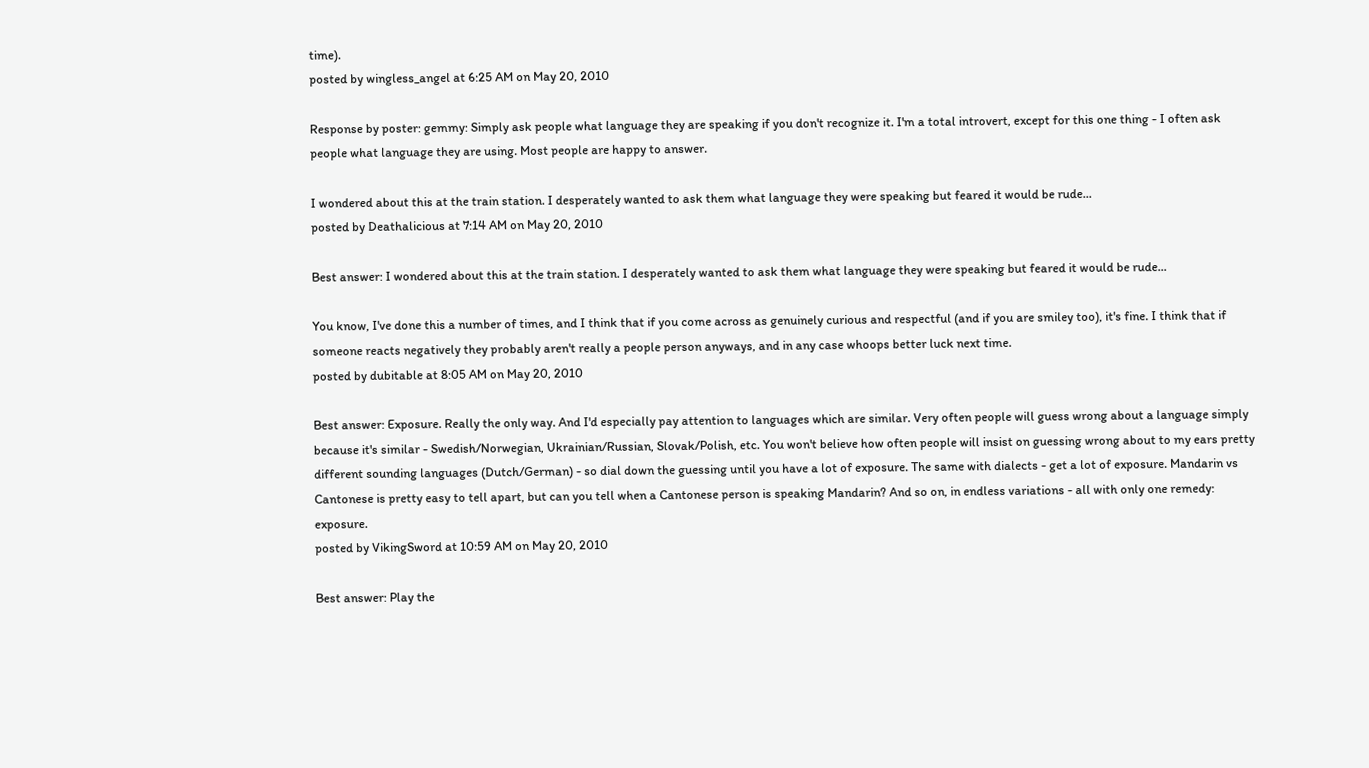time).
posted by wingless_angel at 6:25 AM on May 20, 2010

Response by poster: gemmy: Simply ask people what language they are speaking if you don't recognize it. I'm a total introvert, except for this one thing - I often ask people what language they are using. Most people are happy to answer.

I wondered about this at the train station. I desperately wanted to ask them what language they were speaking but feared it would be rude...
posted by Deathalicious at 7:14 AM on May 20, 2010

Best answer: I wondered about this at the train station. I desperately wanted to ask them what language they were speaking but feared it would be rude...

You know, I've done this a number of times, and I think that if you come across as genuinely curious and respectful (and if you are smiley too), it's fine. I think that if someone reacts negatively they probably aren't really a people person anyways, and in any case whoops better luck next time.
posted by dubitable at 8:05 AM on May 20, 2010

Best answer: Exposure. Really the only way. And I'd especially pay attention to languages which are similar. Very often people will guess wrong about a language simply because it's similar - Swedish/Norwegian, Ukrainian/Russian, Slovak/Polish, etc. You won't believe how often people will insist on guessing wrong about to my ears pretty different sounding languages (Dutch/German) - so dial down the guessing until you have a lot of exposure. The same with dialects - get a lot of exposure. Mandarin vs Cantonese is pretty easy to tell apart, but can you tell when a Cantonese person is speaking Mandarin? And so on, in endless variations - all with only one remedy: exposure.
posted by VikingSword at 10:59 AM on May 20, 2010

Best answer: Play the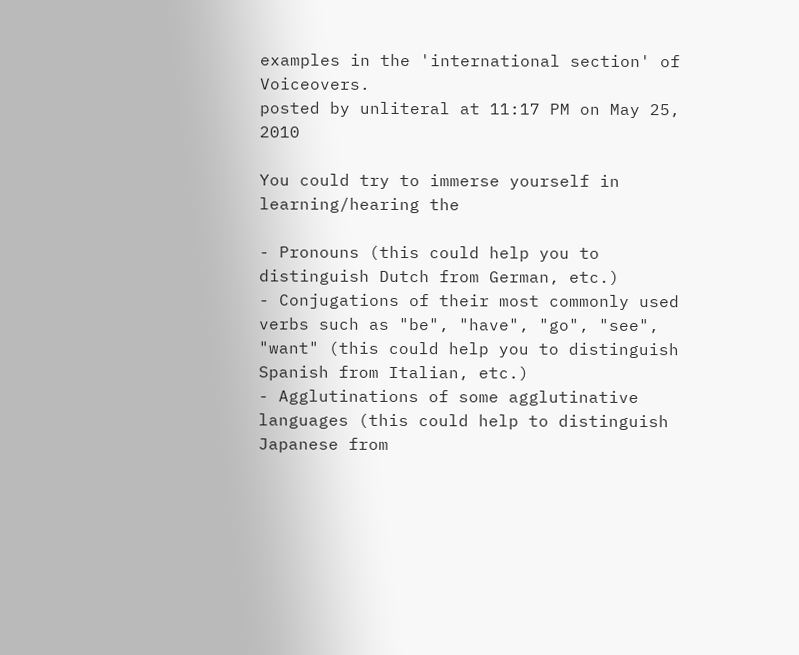examples in the 'international section' of Voiceovers.
posted by unliteral at 11:17 PM on May 25, 2010

You could try to immerse yourself in learning/hearing the

- Pronouns (this could help you to distinguish Dutch from German, etc.)
- Conjugations of their most commonly used verbs such as "be", "have", "go", "see", "want" (this could help you to distinguish Spanish from Italian, etc.)
- Agglutinations of some agglutinative languages (this could help to distinguish Japanese from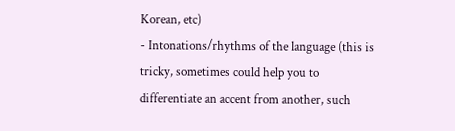Korean, etc)
- Intonations/rhythms of the language (this is tricky, sometimes could help you to differentiate an accent from another, such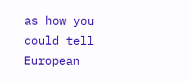as how you could tell European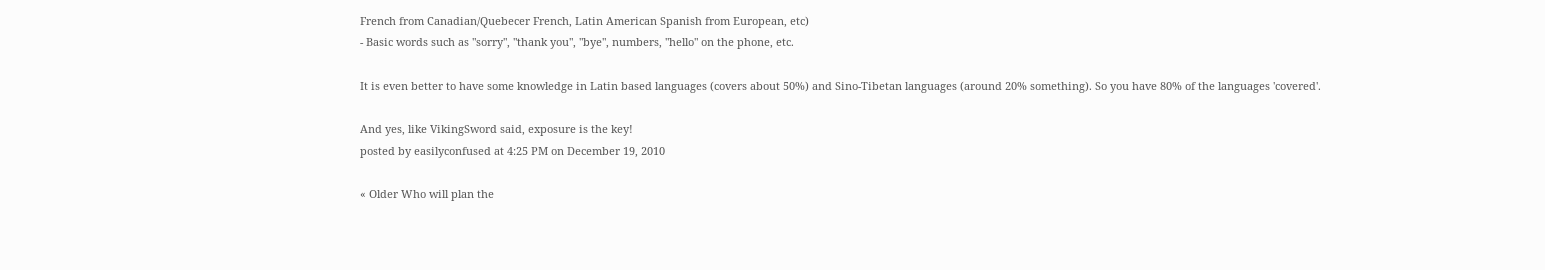French from Canadian/Quebecer French, Latin American Spanish from European, etc)
- Basic words such as "sorry", "thank you", "bye", numbers, "hello" on the phone, etc.

It is even better to have some knowledge in Latin based languages (covers about 50%) and Sino-Tibetan languages (around 20% something). So you have 80% of the languages 'covered'.

And yes, like VikingSword said, exposure is the key!
posted by easilyconfused at 4:25 PM on December 19, 2010

« Older Who will plan the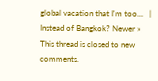global vacation that I'm too...   |   Instead of Bangkok? Newer »
This thread is closed to new comments.